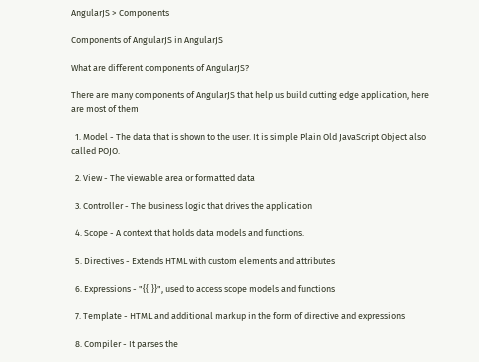AngularJS > Components

Components of AngularJS in AngularJS

What are different components of AngularJS?

There are many components of AngularJS that help us build cutting edge application, here are most of them

  1. Model - The data that is shown to the user. It is simple Plain Old JavaScript Object also called POJO.

  2. View - The viewable area or formatted data

  3. Controller - The business logic that drives the application

  4. Scope - A context that holds data models and functions.

  5. Directives - Extends HTML with custom elements and attributes

  6. Expressions - "{{ }}", used to access scope models and functions

  7. Template - HTML and additional markup in the form of directive and expressions

  8. Compiler - It parses the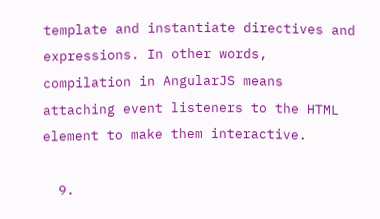template and instantiate directives and expressions. In other words, compilation in AngularJS means attaching event listeners to the HTML element to make them interactive.

  9.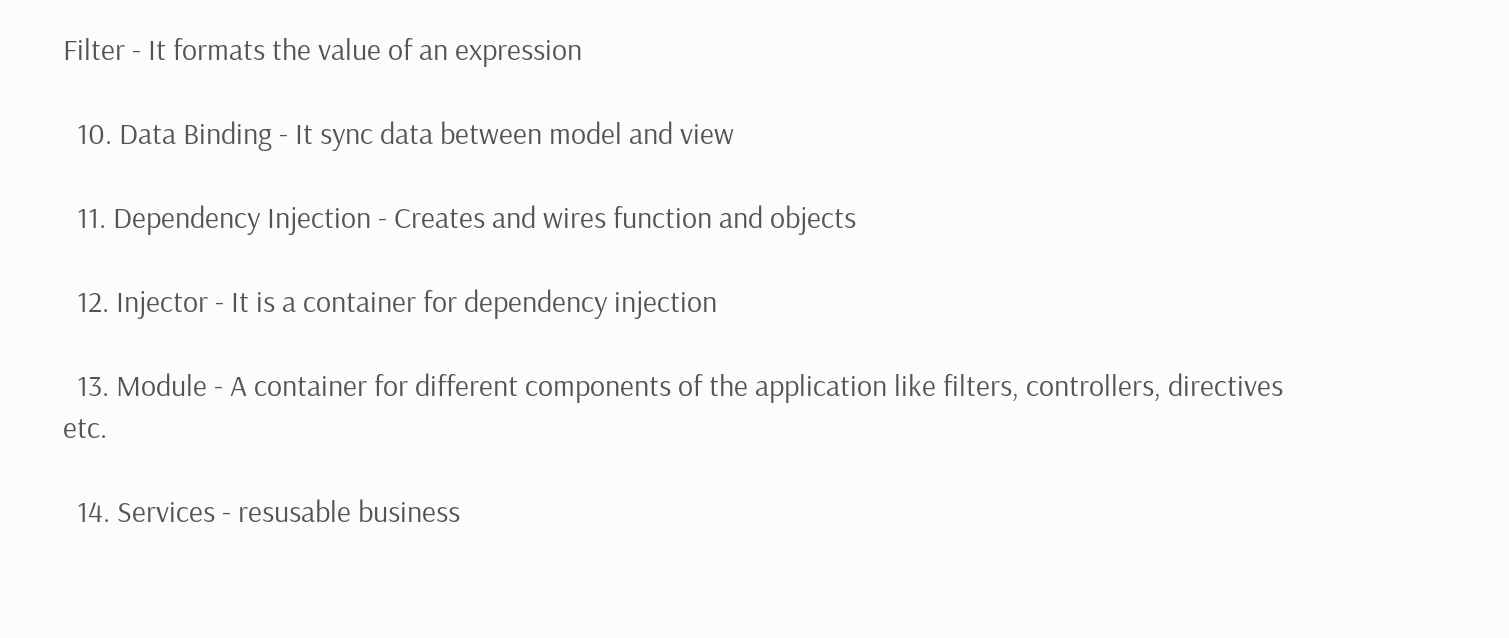Filter - It formats the value of an expression

  10. Data Binding - It sync data between model and view

  11. Dependency Injection - Creates and wires function and objects

  12. Injector - It is a container for dependency injection

  13. Module - A container for different components of the application like filters, controllers, directives etc.

  14. Services - resusable business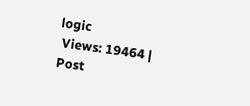logic
 Views: 19464 | Post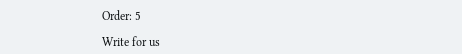Order: 5

Write for us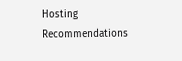Hosting Recommendations